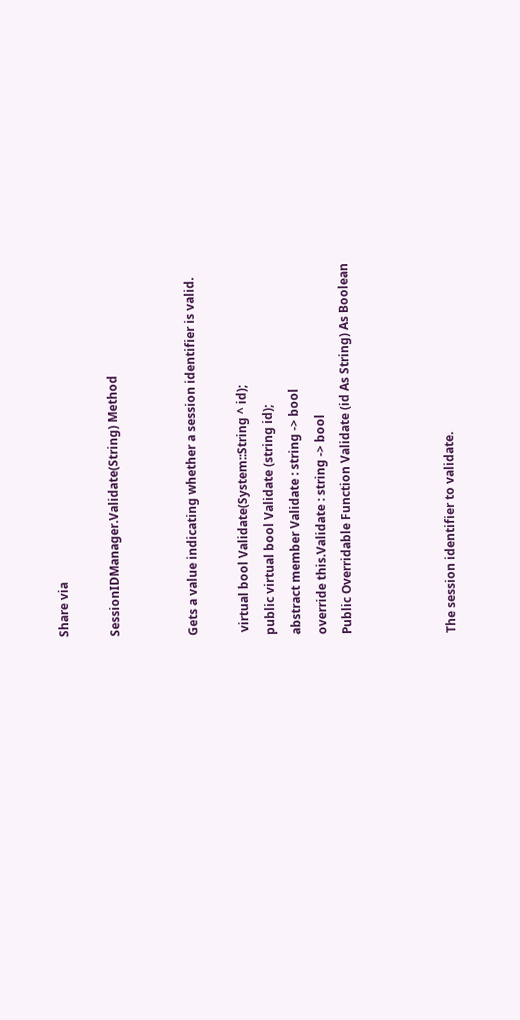Share via

SessionIDManager.Validate(String) Method


Gets a value indicating whether a session identifier is valid.

 virtual bool Validate(System::String ^ id);
public virtual bool Validate (string id);
abstract member Validate : string -> bool
override this.Validate : string -> bool
Public Overridable Function Validate (id As String) As Boolean



The session identifier to validate.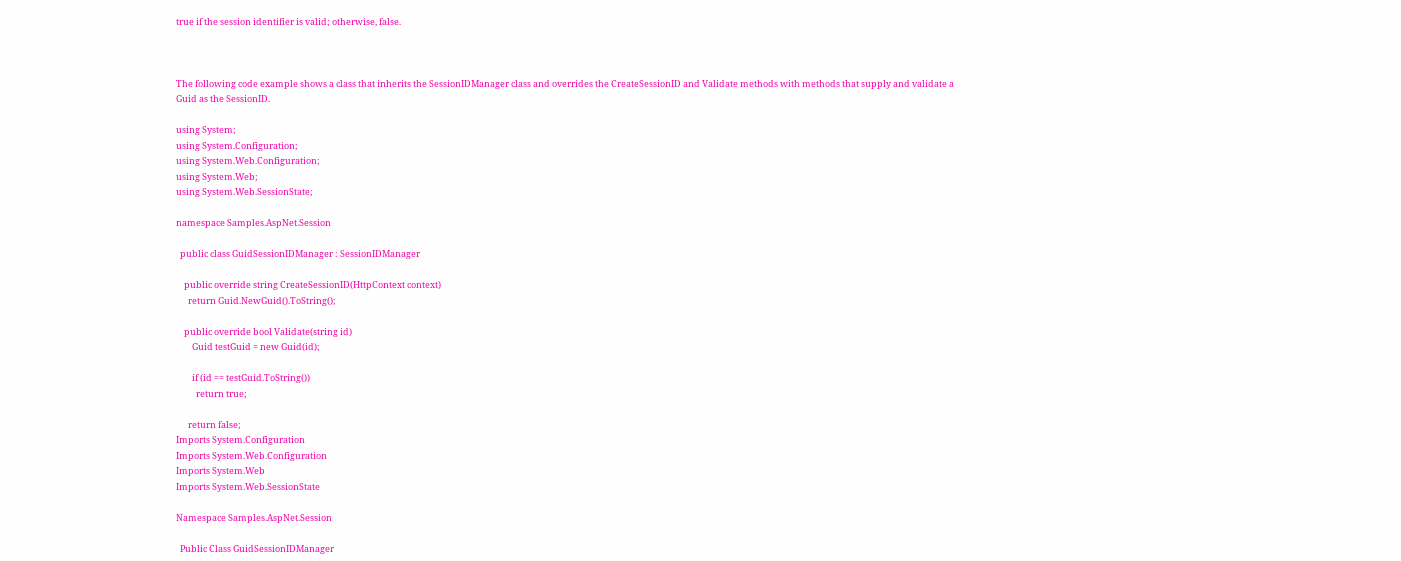true if the session identifier is valid; otherwise, false.



The following code example shows a class that inherits the SessionIDManager class and overrides the CreateSessionID and Validate methods with methods that supply and validate a Guid as the SessionID.

using System;
using System.Configuration;
using System.Web.Configuration;
using System.Web;
using System.Web.SessionState;

namespace Samples.AspNet.Session

  public class GuidSessionIDManager : SessionIDManager

    public override string CreateSessionID(HttpContext context)
      return Guid.NewGuid().ToString();

    public override bool Validate(string id)
        Guid testGuid = new Guid(id);

        if (id == testGuid.ToString())
          return true;

      return false;
Imports System.Configuration
Imports System.Web.Configuration
Imports System.Web
Imports System.Web.SessionState

Namespace Samples.AspNet.Session

  Public Class GuidSessionIDManager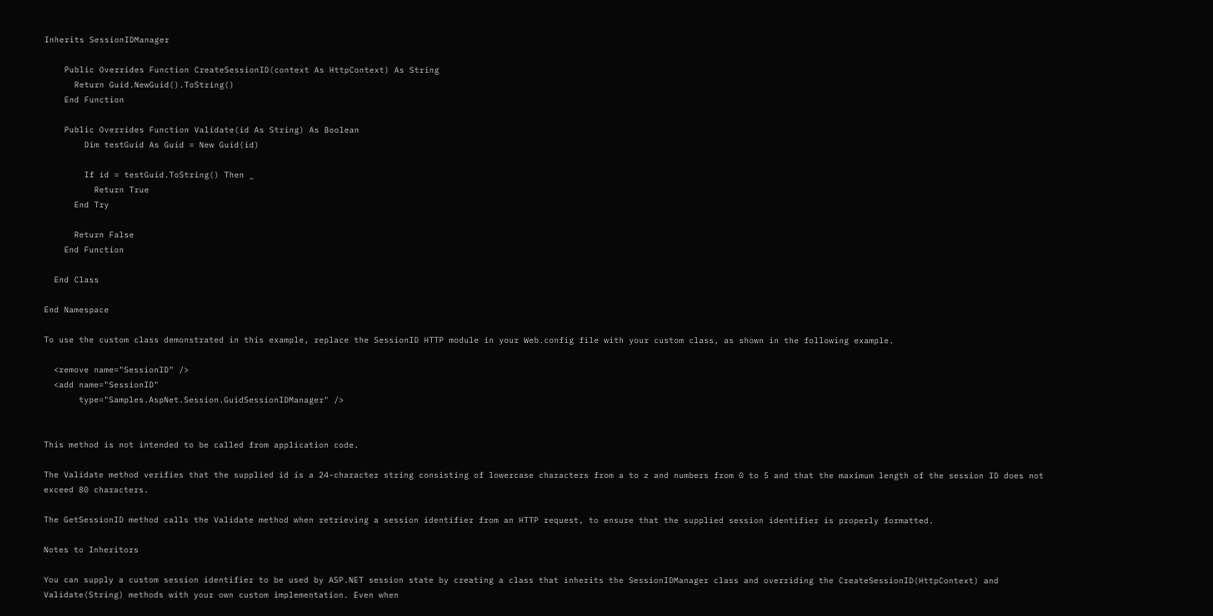Inherits SessionIDManager

    Public Overrides Function CreateSessionID(context As HttpContext) As String
      Return Guid.NewGuid().ToString()
    End Function

    Public Overrides Function Validate(id As String) As Boolean
        Dim testGuid As Guid = New Guid(id)

        If id = testGuid.ToString() Then _
          Return True
      End Try

      Return False
    End Function

  End Class

End Namespace

To use the custom class demonstrated in this example, replace the SessionID HTTP module in your Web.config file with your custom class, as shown in the following example.

  <remove name="SessionID" />
  <add name="SessionID"
       type="Samples.AspNet.Session.GuidSessionIDManager" />


This method is not intended to be called from application code.

The Validate method verifies that the supplied id is a 24-character string consisting of lowercase characters from a to z and numbers from 0 to 5 and that the maximum length of the session ID does not exceed 80 characters.

The GetSessionID method calls the Validate method when retrieving a session identifier from an HTTP request, to ensure that the supplied session identifier is properly formatted.

Notes to Inheritors

You can supply a custom session identifier to be used by ASP.NET session state by creating a class that inherits the SessionIDManager class and overriding the CreateSessionID(HttpContext) and Validate(String) methods with your own custom implementation. Even when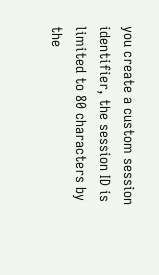you create a custom session identifier, the session ID is limited to 80 characters by the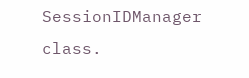SessionIDManager class.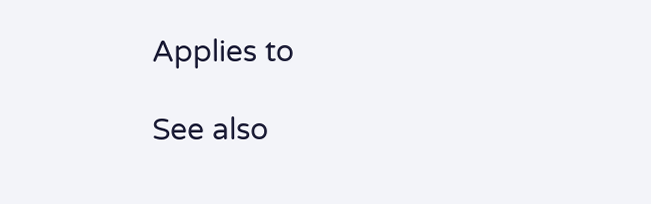Applies to

See also